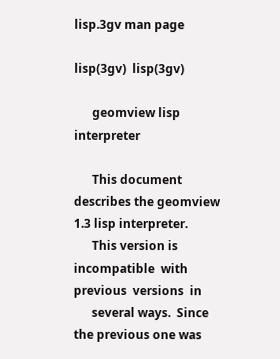lisp.3gv man page

lisp(3gv)  lisp(3gv)

      geomview lisp interpreter

      This document describes the geomview 1.3 lisp interpreter.
      This version is incompatible  with  previous  versions  in
      several ways.  Since the previous one was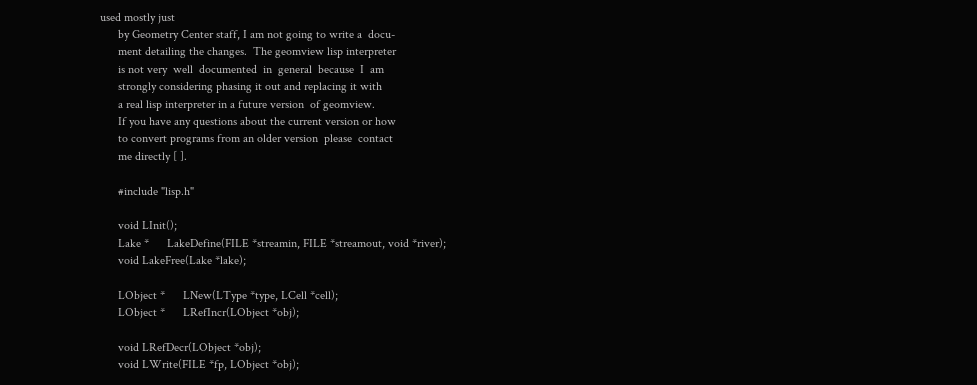used mostly just
      by Geometry Center staff, I am not going to write a  docu-
      ment detailing the changes.  The geomview lisp interpreter
      is not very  well  documented  in  general  because  I  am
      strongly considering phasing it out and replacing it with
      a real lisp interpreter in a future version  of geomview.
      If you have any questions about the current version or how
      to convert programs from an older version  please  contact
      me directly [ ].

      #include "lisp.h"

      void LInit();
      Lake *      LakeDefine(FILE *streamin, FILE *streamout, void *river);
      void LakeFree(Lake *lake);

      LObject *      LNew(LType *type, LCell *cell);
      LObject *      LRefIncr(LObject *obj);

      void LRefDecr(LObject *obj);
      void LWrite(FILE *fp, LObject *obj);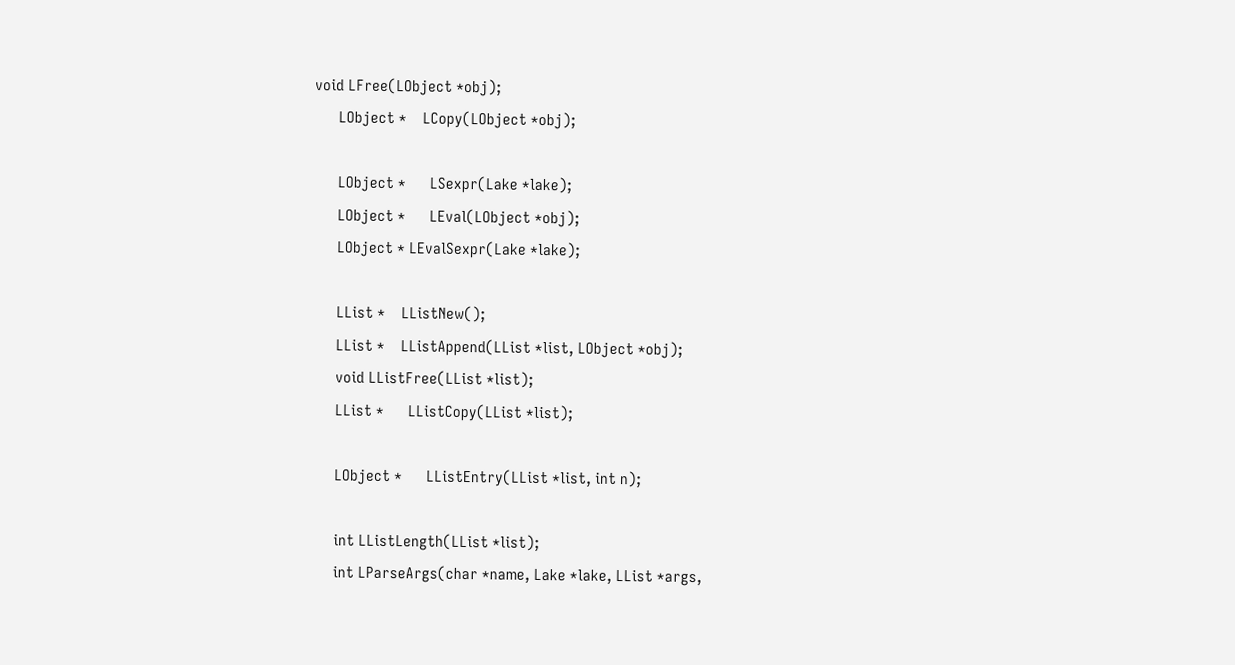void LFree(LObject *obj);
      LObject *    LCopy(LObject *obj);

      LObject *      LSexpr(Lake *lake);
      LObject *      LEval(LObject *obj);
      LObject * LEvalSexpr(Lake *lake);

      LList *    LListNew();
      LList *    LListAppend(LList *list, LObject *obj);
      void LListFree(LList *list);
      LList *      LListCopy(LList *list);

      LObject *      LListEntry(LList *list, int n);

      int LListLength(LList *list);
      int LParseArgs(char *name, Lake *lake, LList *args,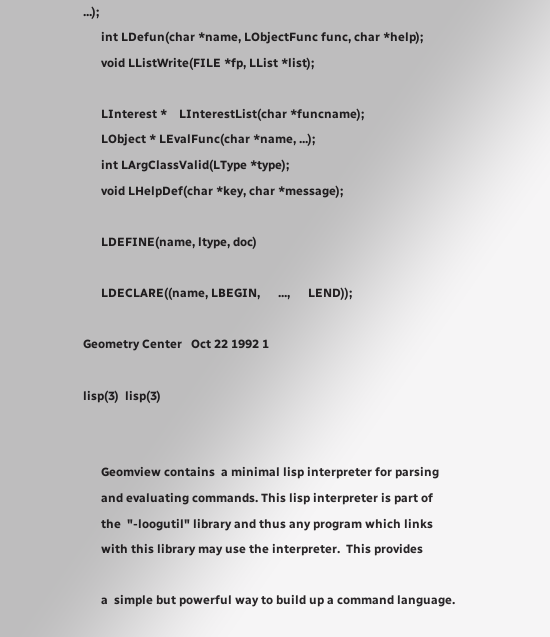...);
      int LDefun(char *name, LObjectFunc func, char *help);
      void LListWrite(FILE *fp, LList *list);

      LInterest *    LInterestList(char *funcname);
      LObject * LEvalFunc(char *name, ...);
      int LArgClassValid(LType *type);
      void LHelpDef(char *key, char *message);

      LDEFINE(name, ltype, doc)

      LDECLARE((name, LBEGIN,      ...,      LEND));

Geometry Center   Oct 22 1992 1

lisp(3)  lisp(3)


      Geomview contains  a minimal lisp interpreter for parsing
      and evaluating commands. This lisp interpreter is part of
      the  "-loogutil" library and thus any program which links
      with this library may use the interpreter.  This provides

      a  simple but powerful way to build up a command language.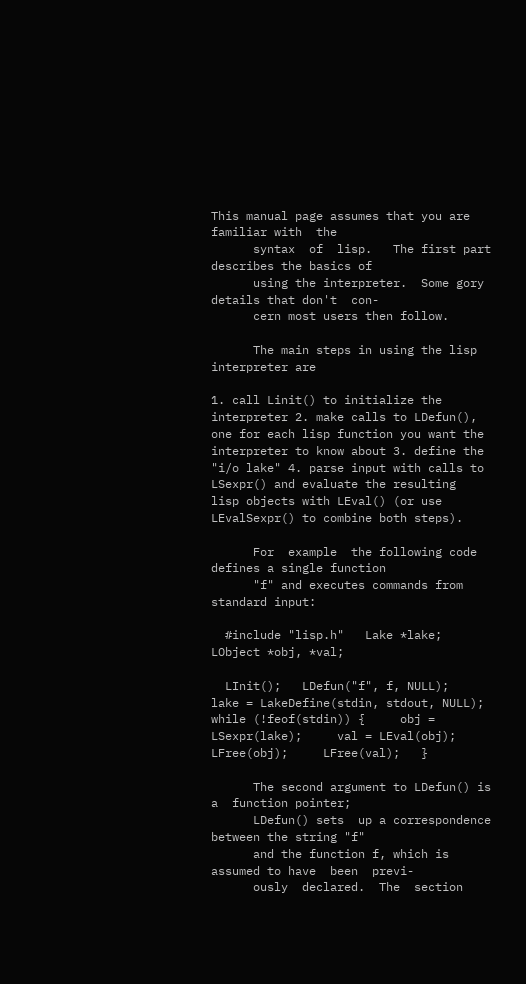This manual page assumes that you are  familiar with  the
      syntax  of  lisp.   The first part describes the basics of
      using the interpreter.  Some gory details that don't  con-
      cern most users then follow.

      The main steps in using the lisp interpreter are

1. call Linit() to initialize the interpreter 2. make calls to LDefun(), one for each lisp function you want the    interpreter to know about 3. define the "i/o lake" 4. parse input with calls to LSexpr() and evaluate the resulting    lisp objects with LEval() (or use LEvalSexpr() to combine both steps).

      For  example  the following code defines a single function
      "f" and executes commands from standard input:

  #include "lisp.h"   Lake *lake;   LObject *obj, *val;

  LInit();   LDefun("f", f, NULL);   lake = LakeDefine(stdin, stdout, NULL);   while (!feof(stdin)) {     obj = LSexpr(lake);     val = LEval(obj);     LFree(obj);     LFree(val);   }

      The second argument to LDefun() is  a  function pointer;
      LDefun() sets  up a correspondence between the string "f"
      and the function f, which is assumed to have  been  previ-
      ously  declared.  The  section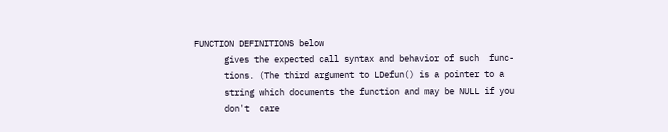FUNCTION DEFINITIONS below
      gives the expected call syntax and behavior of such  func-
      tions. (The third argument to LDefun() is a pointer to a
      string which documents the function and may be NULL if you
      don't  care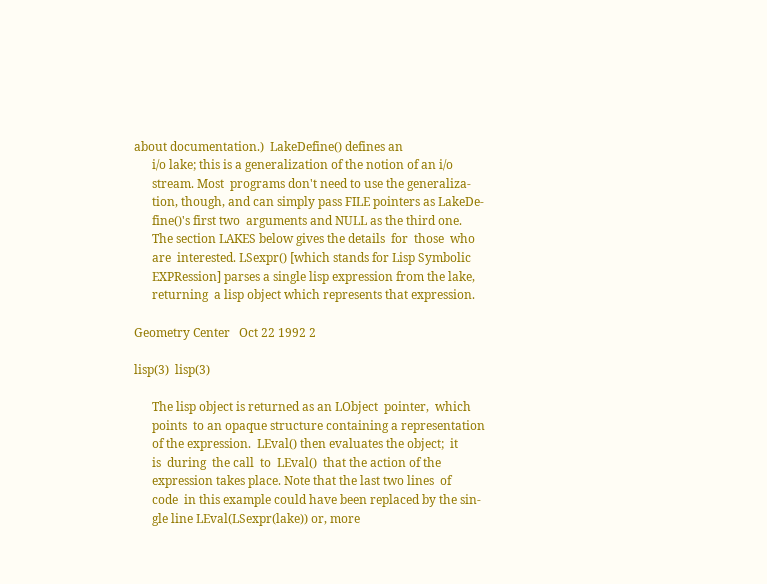about documentation.)  LakeDefine() defines an
      i/o lake; this is a generalization of the notion of an i/o
      stream. Most  programs don't need to use the generaliza-
      tion, though, and can simply pass FILE pointers as LakeDe-
      fine()'s first two  arguments and NULL as the third one.
      The section LAKES below gives the details  for  those  who
      are  interested. LSexpr() [which stands for Lisp Symbolic
      EXPRession] parses a single lisp expression from the lake,
      returning  a lisp object which represents that expression.

Geometry Center   Oct 22 1992 2

lisp(3)  lisp(3)

      The lisp object is returned as an LObject  pointer,  which
      points  to an opaque structure containing a representation
      of the expression.  LEval() then evaluates the object;  it
      is  during  the call  to  LEval()  that the action of the
      expression takes place. Note that the last two lines  of
      code  in this example could have been replaced by the sin-
      gle line LEval(LSexpr(lake)) or, more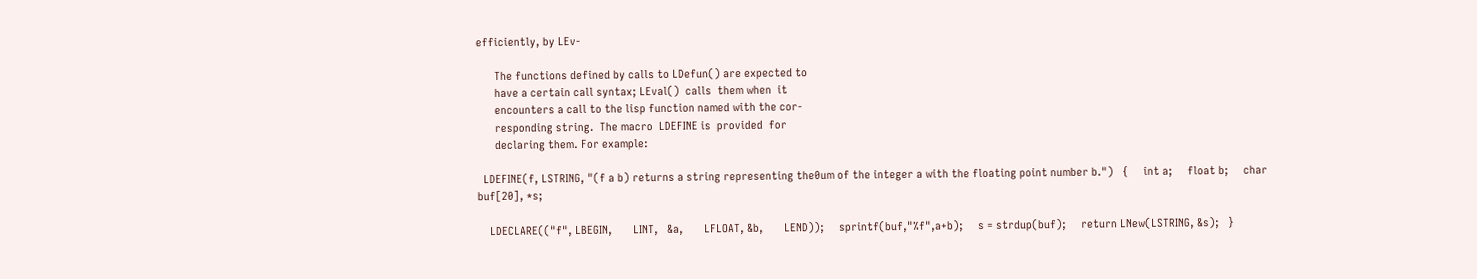efficiently, by LEv-

      The functions defined by calls to LDefun() are expected to
      have a certain call syntax; LEval()  calls  them when  it
      encounters a call to the lisp function named with the cor-
      responding string.  The macro  LDEFINE is  provided  for
      declaring them. For example:

  LDEFINE(f, LSTRING, "(f a b) returns a string representing the0um of the integer a with the floating point number b.")   {     int a;     float b;     char buf[20], *s;

    LDECLARE(("f", LBEGIN,       LINT,   &a,       LFLOAT, &b,       LEND));     sprintf(buf,"%f",a+b);     s = strdup(buf);     return LNew(LSTRING, &s);   }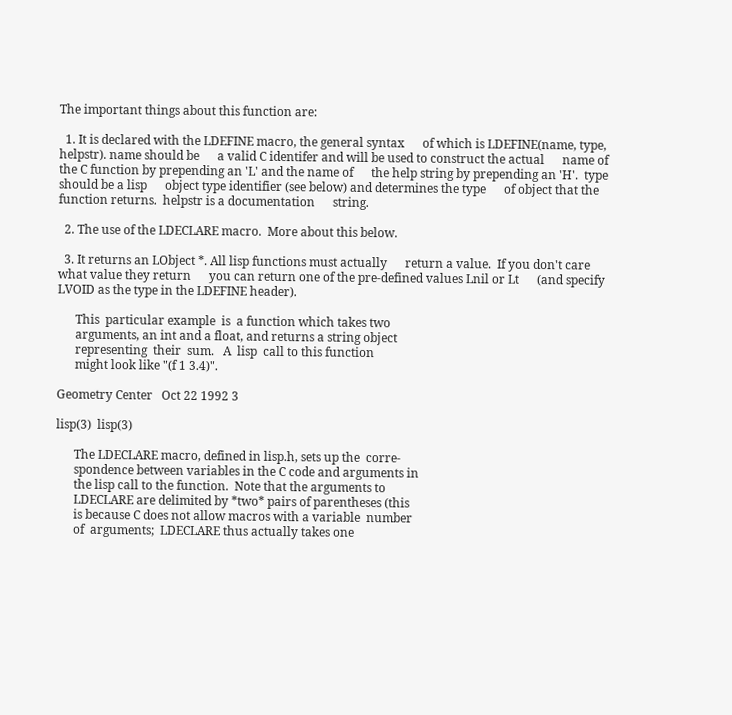The important things about this function are:

  1. It is declared with the LDEFINE macro, the general syntax      of which is LDEFINE(name, type, helpstr). name should be      a valid C identifer and will be used to construct the actual      name of the C function by prepending an 'L' and the name of      the help string by prepending an 'H'.  type should be a lisp      object type identifier (see below) and determines the type      of object that the function returns.  helpstr is a documentation      string.

  2. The use of the LDECLARE macro.  More about this below.

  3. It returns an LObject *. All lisp functions must actually      return a value.  If you don't care what value they return      you can return one of the pre-defined values Lnil or Lt      (and specify LVOID as the type in the LDEFINE header).

      This  particular example  is  a function which takes two
      arguments, an int and a float, and returns a string object
      representing  their  sum.   A  lisp  call to this function
      might look like "(f 1 3.4)".

Geometry Center   Oct 22 1992 3

lisp(3)  lisp(3)

      The LDECLARE macro, defined in lisp.h, sets up the  corre-
      spondence between variables in the C code and arguments in
      the lisp call to the function.  Note that the arguments to
      LDECLARE are delimited by *two* pairs of parentheses (this
      is because C does not allow macros with a variable  number
      of  arguments;  LDECLARE thus actually takes one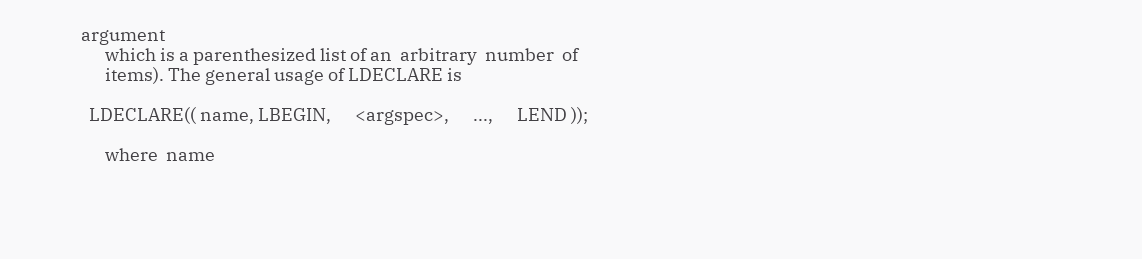argument
      which is a parenthesized list of an  arbitrary  number  of
      items). The general usage of LDECLARE is

  LDECLARE(( name, LBEGIN,      <argspec>,      ...,      LEND ));

      where  name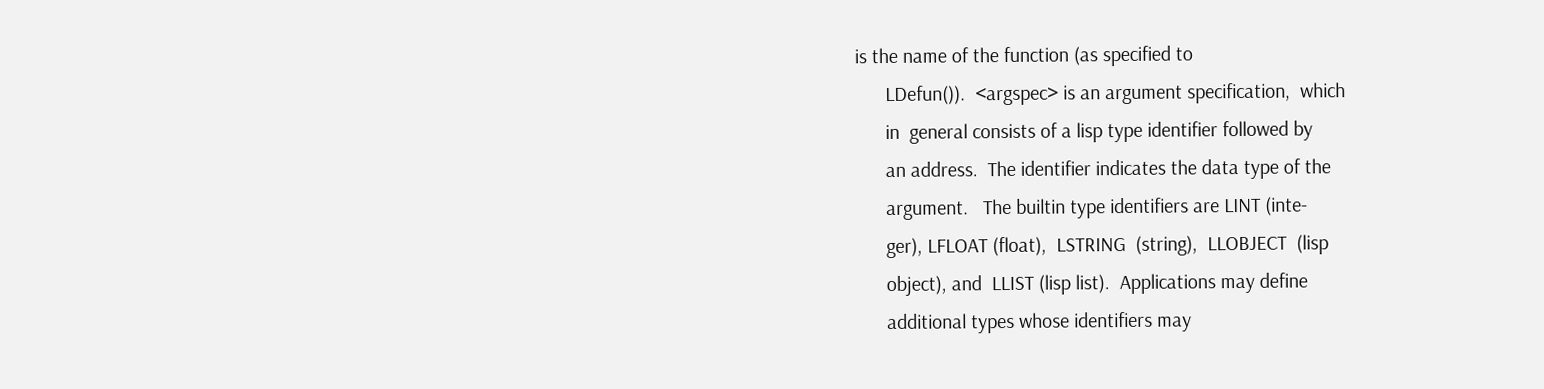is the name of the function (as specified to
      LDefun()).  <argspec> is an argument specification,  which
      in  general consists of a lisp type identifier followed by
      an address.  The identifier indicates the data type of the
      argument.   The builtin type identifiers are LINT (inte-
      ger), LFLOAT (float),  LSTRING  (string),  LLOBJECT  (lisp
      object), and  LLIST (lisp list).  Applications may define
      additional types whose identifiers may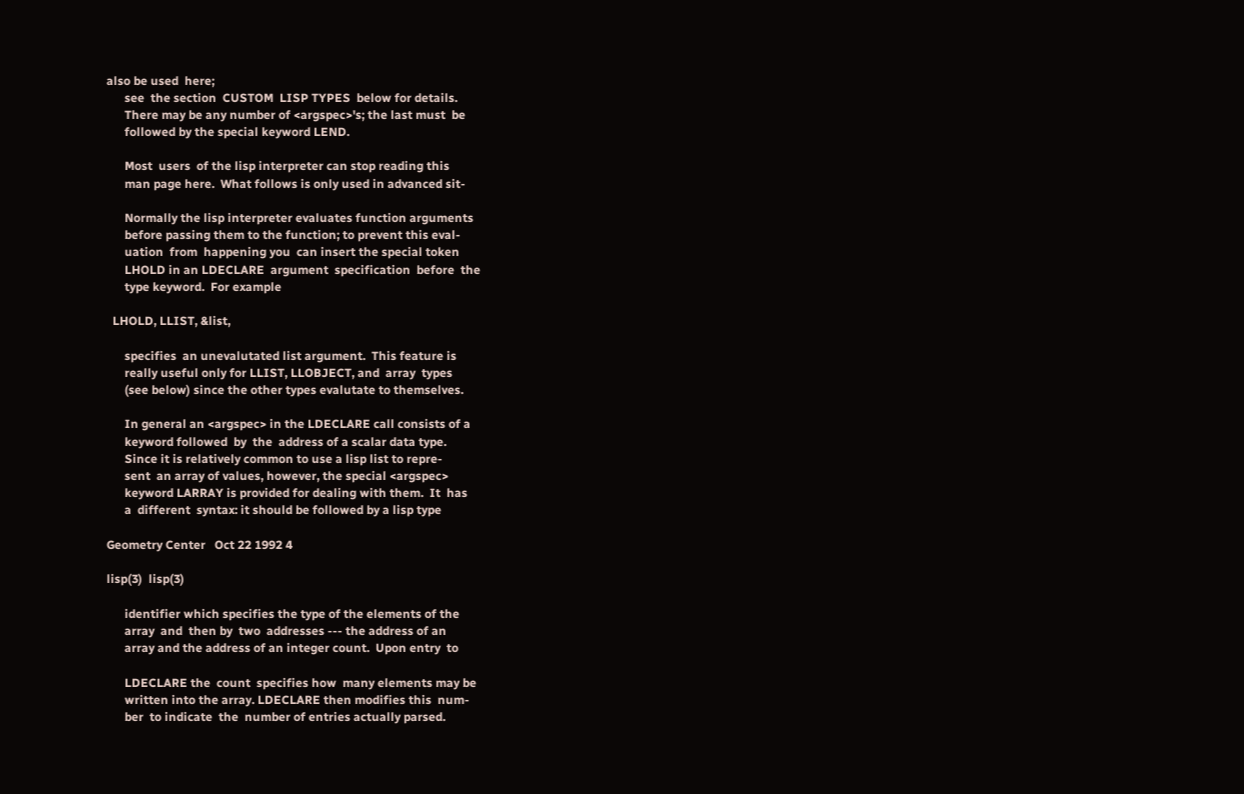also be used  here;
      see  the section  CUSTOM  LISP TYPES  below for details.
      There may be any number of <argspec>'s; the last must  be
      followed by the special keyword LEND.

      Most  users  of the lisp interpreter can stop reading this
      man page here.  What follows is only used in advanced sit-

      Normally the lisp interpreter evaluates function arguments
      before passing them to the function; to prevent this eval-
      uation  from  happening you  can insert the special token
      LHOLD in an LDECLARE  argument  specification  before  the
      type keyword.  For example

  LHOLD, LLIST, &list,

      specifies  an unevalutated list argument.  This feature is
      really useful only for LLIST, LLOBJECT, and  array  types
      (see below) since the other types evalutate to themselves.

      In general an <argspec> in the LDECLARE call consists of a
      keyword followed  by  the  address of a scalar data type.
      Since it is relatively common to use a lisp list to repre-
      sent  an array of values, however, the special <argspec>
      keyword LARRAY is provided for dealing with them.  It  has
      a  different  syntax: it should be followed by a lisp type

Geometry Center   Oct 22 1992 4

lisp(3)  lisp(3)

      identifier which specifies the type of the elements of the
      array  and  then by  two  addresses --- the address of an
      array and the address of an integer count.  Upon entry  to

      LDECLARE the  count  specifies how  many elements may be
      written into the array. LDECLARE then modifies this  num-
      ber  to indicate  the  number of entries actually parsed.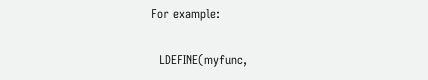For example:

  LDEFINE(myfunc,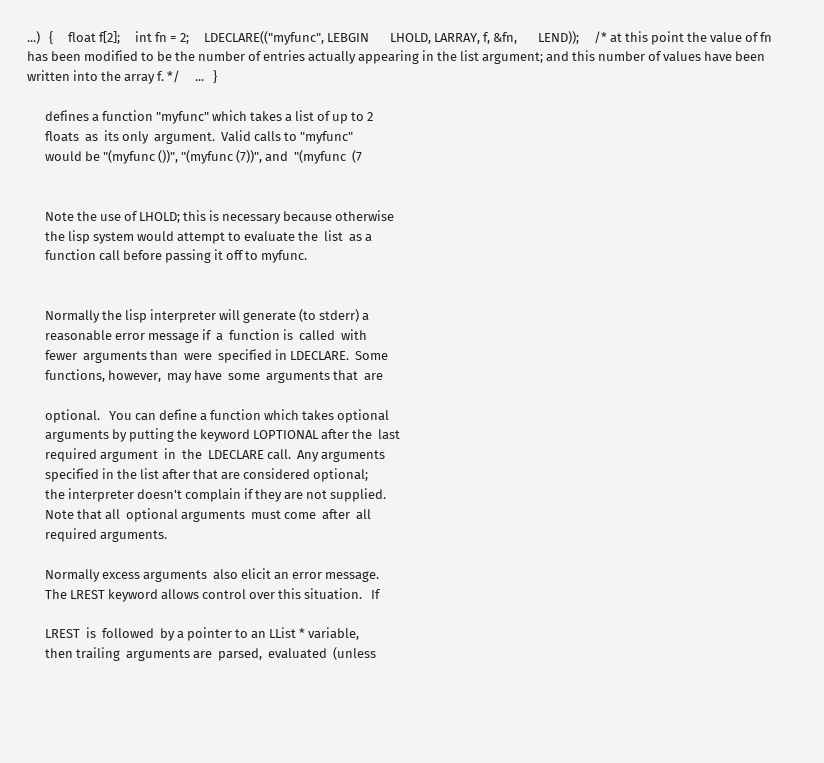...)   {     float f[2];     int fn = 2;     LDECLARE(("myfunc", LEBGIN       LHOLD, LARRAY, f, &fn,       LEND));     /* at this point the value of fn has been modified to be the number of entries actually appearing in the list argument; and this number of values have been written into the array f. */     ...   }

      defines a function "myfunc" which takes a list of up to 2
      floats  as  its only  argument.  Valid calls to "myfunc"
      would be "(myfunc ())", "(myfunc (7))", and  "(myfunc  (7


      Note the use of LHOLD; this is necessary because otherwise
      the lisp system would attempt to evaluate the  list  as a
      function call before passing it off to myfunc.


      Normally the lisp interpreter will generate (to stderr) a
      reasonable error message if  a  function is  called  with
      fewer  arguments than  were  specified in LDECLARE.  Some
      functions, however,  may have  some  arguments that  are

      optional.   You can define a function which takes optional
      arguments by putting the keyword LOPTIONAL after the  last
      required argument  in  the  LDECLARE call.  Any arguments
      specified in the list after that are considered optional;
      the interpreter doesn't complain if they are not supplied.
      Note that all  optional arguments  must come  after  all
      required arguments.

      Normally excess arguments  also elicit an error message.
      The LREST keyword allows control over this situation.   If

      LREST  is  followed  by a pointer to an LList * variable,
      then trailing  arguments are  parsed,  evaluated  (unless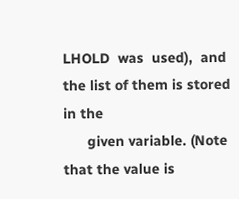LHOLD  was  used),  and the list of them is stored in the
      given variable. (Note that the value is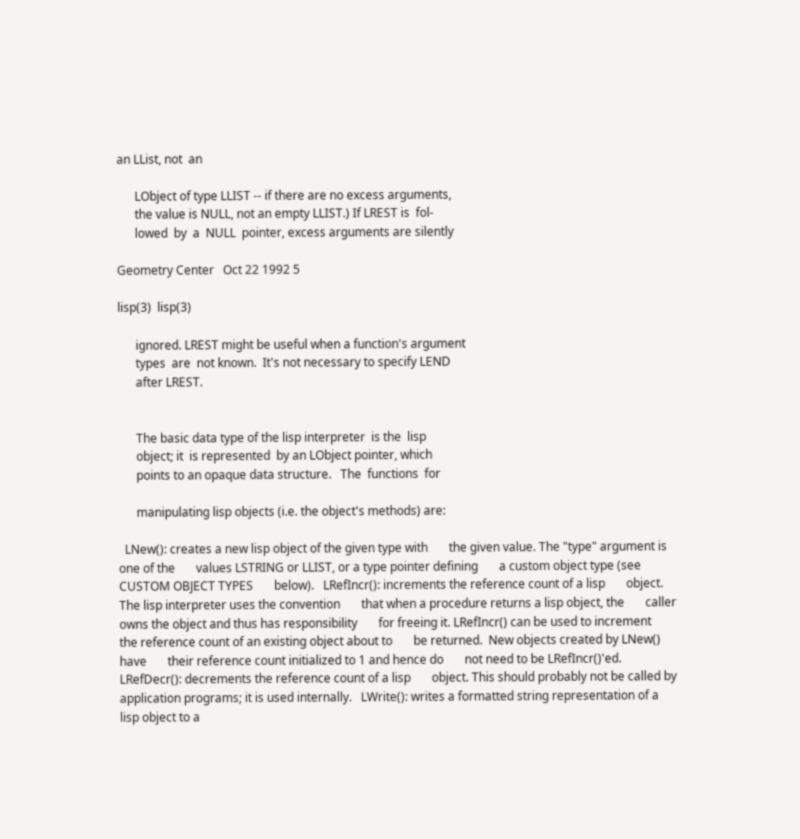an LList, not  an

      LObject of type LLIST -- if there are no excess arguments,
      the value is NULL, not an empty LLIST.) If LREST is  fol-
      lowed  by  a  NULL  pointer, excess arguments are silently

Geometry Center   Oct 22 1992 5

lisp(3)  lisp(3)

      ignored. LREST might be useful when a function's argument
      types  are  not known.  It's not necessary to specify LEND
      after LREST.


      The basic data type of the lisp interpreter  is the  lisp
      object; it  is represented  by an LObject pointer, which
      points to an opaque data structure.   The  functions  for

      manipulating lisp objects (i.e. the object's methods) are:

  LNew(): creates a new lisp object of the given type with       the given value. The "type" argument is one of the       values LSTRING or LLIST, or a type pointer defining       a custom object type (see CUSTOM OBJECT TYPES       below).   LRefIncr(): increments the reference count of a lisp       object. The lisp interpreter uses the convention       that when a procedure returns a lisp object, the       caller owns the object and thus has responsibility       for freeing it. LRefIncr() can be used to increment       the reference count of an existing object about to       be returned.  New objects created by LNew() have       their reference count initialized to 1 and hence do       not need to be LRefIncr()'ed.   LRefDecr(): decrements the reference count of a lisp       object. This should probably not be called by       application programs; it is used internally.   LWrite(): writes a formatted string representation of a       lisp object to a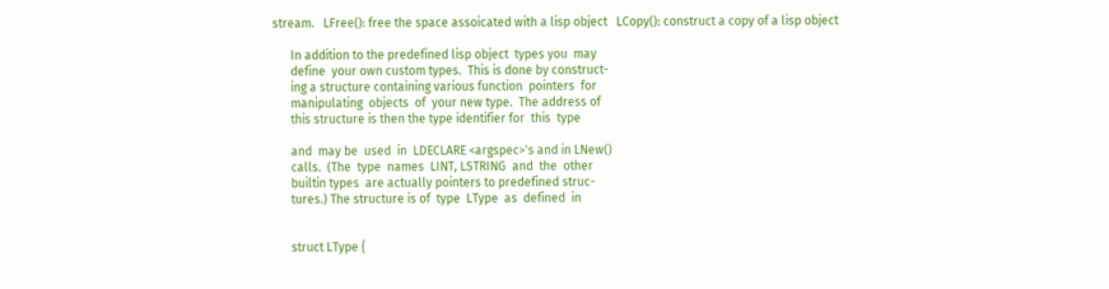stream.   LFree(): free the space assoicated with a lisp object   LCopy(): construct a copy of a lisp object

      In addition to the predefined lisp object  types you  may
      define  your own custom types.  This is done by construct-
      ing a structure containing various function  pointers  for
      manipulating  objects  of  your new type.  The address of
      this structure is then the type identifier for  this  type

      and  may be  used  in  LDECLARE <argspec>'s and in LNew()
      calls.  (The  type  names  LINT, LSTRING  and  the  other
      builtin types  are actually pointers to predefined struc-
      tures.) The structure is of  type  LType  as  defined  in


      struct LType {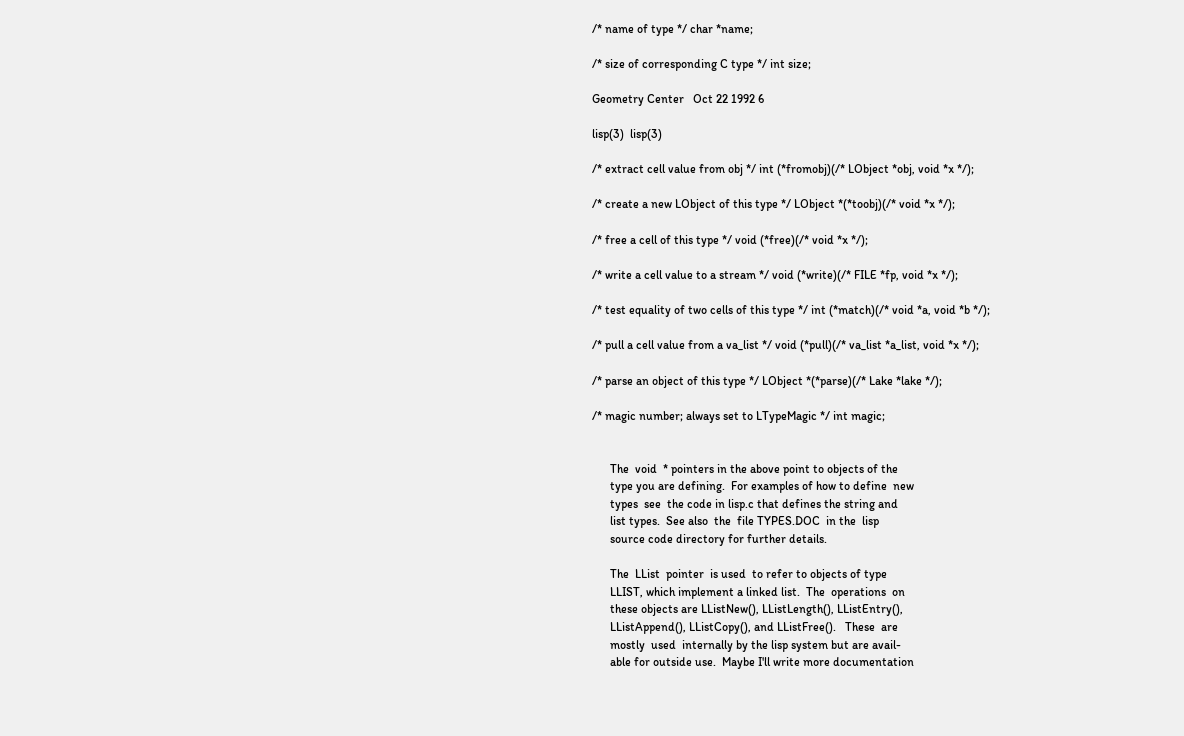/* name of type */ char *name;

/* size of corresponding C type */ int size;

Geometry Center   Oct 22 1992 6

lisp(3)  lisp(3)

/* extract cell value from obj */ int (*fromobj)(/* LObject *obj, void *x */);

/* create a new LObject of this type */ LObject *(*toobj)(/* void *x */);

/* free a cell of this type */ void (*free)(/* void *x */);

/* write a cell value to a stream */ void (*write)(/* FILE *fp, void *x */);

/* test equality of two cells of this type */ int (*match)(/* void *a, void *b */);

/* pull a cell value from a va_list */ void (*pull)(/* va_list *a_list, void *x */);

/* parse an object of this type */ LObject *(*parse)(/* Lake *lake */);

/* magic number; always set to LTypeMagic */ int magic;


      The  void  * pointers in the above point to objects of the
      type you are defining.  For examples of how to define  new
      types  see  the code in lisp.c that defines the string and
      list types.  See also  the  file TYPES.DOC  in the  lisp
      source code directory for further details.

      The  LList  pointer  is used  to refer to objects of type
      LLIST, which implement a linked list.  The  operations  on
      these objects are LListNew(), LListLength(), LListEntry(),
      LListAppend(), LListCopy(), and LListFree().   These  are
      mostly  used  internally by the lisp system but are avail-
      able for outside use.  Maybe I'll write more documentation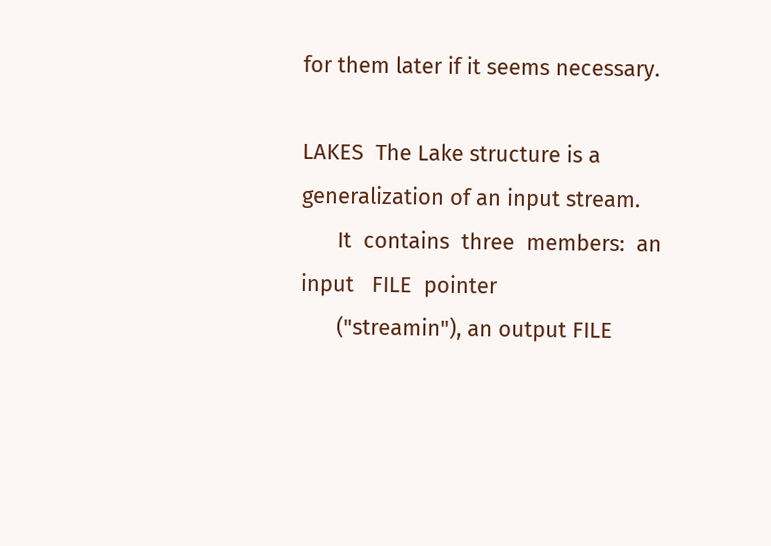for them later if it seems necessary.

LAKES  The Lake structure is a generalization of an input stream.
      It  contains  three  members:  an   input   FILE  pointer
      ("streamin"), an output FILE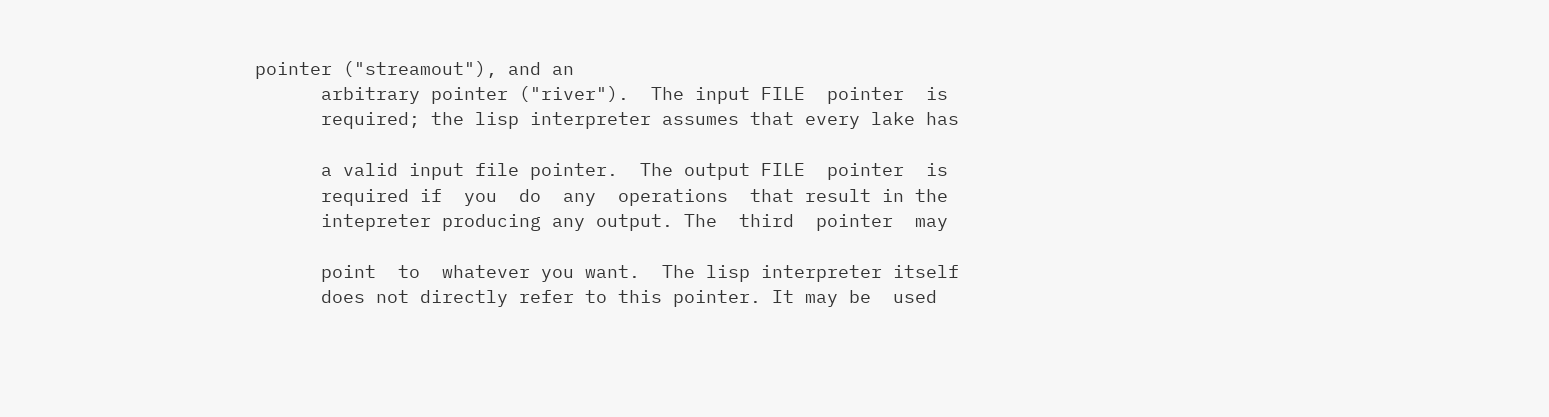pointer ("streamout"), and an
      arbitrary pointer ("river").  The input FILE  pointer  is
      required; the lisp interpreter assumes that every lake has

      a valid input file pointer.  The output FILE  pointer  is
      required if  you  do  any  operations  that result in the
      intepreter producing any output. The  third  pointer  may

      point  to  whatever you want.  The lisp interpreter itself
      does not directly refer to this pointer. It may be  used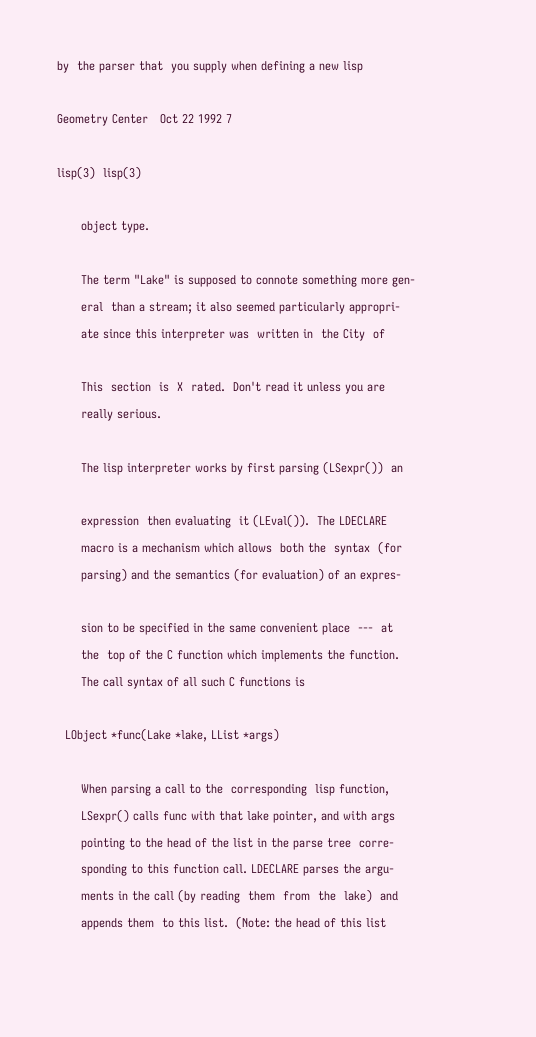by  the parser that  you supply when defining a new lisp

Geometry Center   Oct 22 1992 7

lisp(3)  lisp(3)

      object type.

      The term "Lake" is supposed to connote something more gen-
      eral  than a stream; it also seemed particularly appropri-
      ate since this interpreter was  written in  the City  of

      This  section  is  X  rated.  Don't read it unless you are
      really serious.

      The lisp interpreter works by first parsing (LSexpr())  an

      expression  then evaluating  it (LEval()).  The LDECLARE
      macro is a mechanism which allows  both the  syntax  (for
      parsing) and the semantics (for evaluation) of an expres-

      sion to be specified in the same convenient place  ---  at
      the  top of the C function which implements the function.
      The call syntax of all such C functions is

  LObject *func(Lake *lake, LList *args)

      When parsing a call to the  corresponding  lisp function,
      LSexpr() calls func with that lake pointer, and with args
      pointing to the head of the list in the parse tree  corre-
      sponding to this function call. LDECLARE parses the argu-
      ments in the call (by reading  them  from  the  lake)  and
      appends them  to this list.  (Note: the head of this list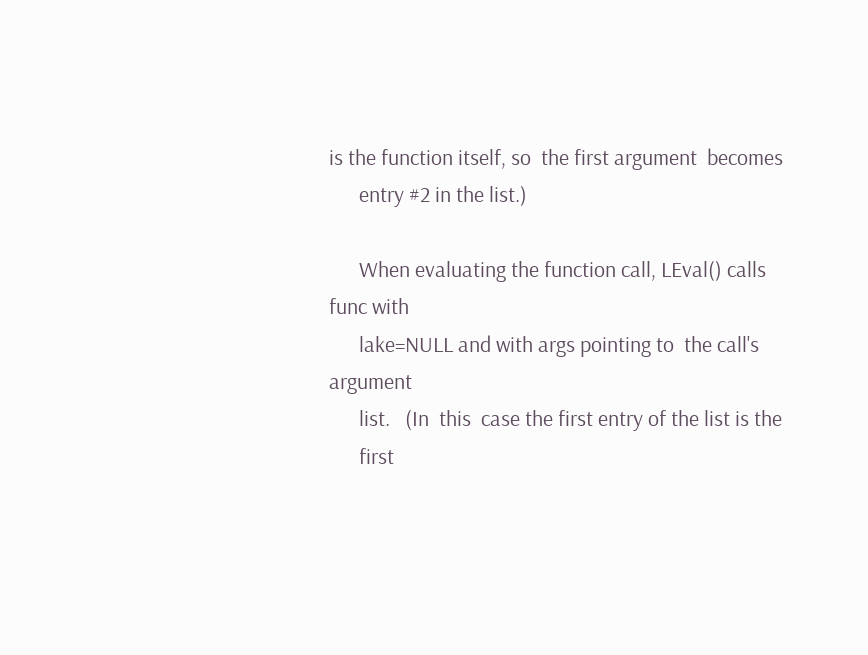is the function itself, so  the first argument  becomes
      entry #2 in the list.)

      When evaluating the function call, LEval() calls func with
      lake=NULL and with args pointing to  the call's argument
      list.   (In  this  case the first entry of the list is the
      first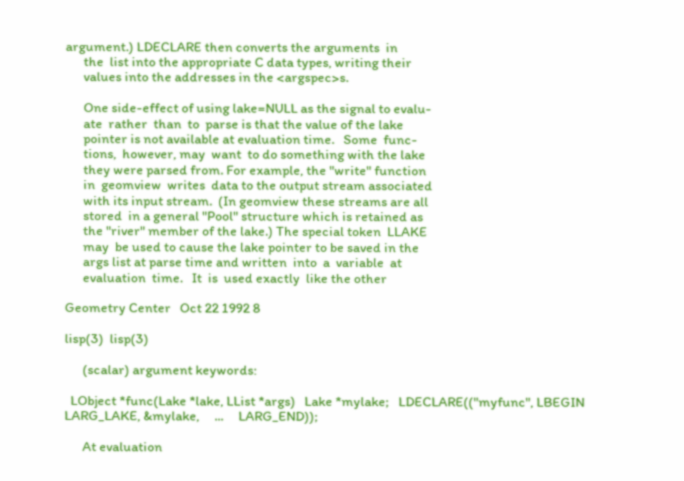argument.) LDECLARE then converts the arguments  in
      the  list into the appropriate C data types, writing their
      values into the addresses in the <argspec>s.

      One side-effect of using lake=NULL as the signal to evalu-
      ate  rather  than  to  parse is that the value of the lake
      pointer is not available at evaluation time.   Some  func-
      tions,  however, may  want  to do something with the lake
      they were parsed from. For example, the "write" function
      in  geomview  writes  data to the output stream associated
      with its input stream.  (In geomview these streams are all
      stored  in a general "Pool" structure which is retained as
      the "river" member of the lake.) The special token  LLAKE
      may  be used to cause the lake pointer to be saved in the
      args list at parse time and written  into  a  variable  at
      evaluation  time.   It  is  used exactly  like the other

Geometry Center   Oct 22 1992 8

lisp(3)  lisp(3)

      (scalar) argument keywords:

  LObject *func(Lake *lake, LList *args)   Lake *mylake;   LDECLARE(("myfunc", LBEGIN     LARG_LAKE, &mylake,     ...     LARG_END));

      At evaluation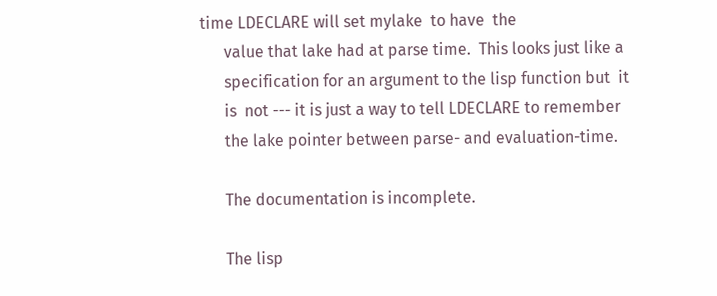time LDECLARE will set mylake  to have  the
      value that lake had at parse time.  This looks just like a
      specification for an argument to the lisp function but  it
      is  not --- it is just a way to tell LDECLARE to remember
      the lake pointer between parse- and evaluation-time.

      The documentation is incomplete.

      The lisp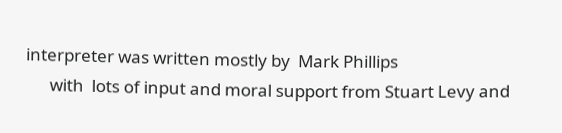interpreter was written mostly by  Mark Phillips
      with  lots of input and moral support from Stuart Levy and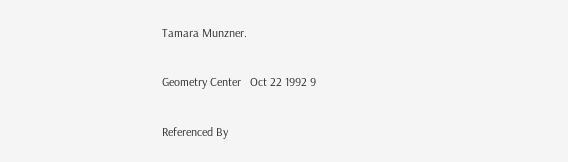Tamara Munzner.

Geometry Center   Oct 22 1992 9

Referenced By